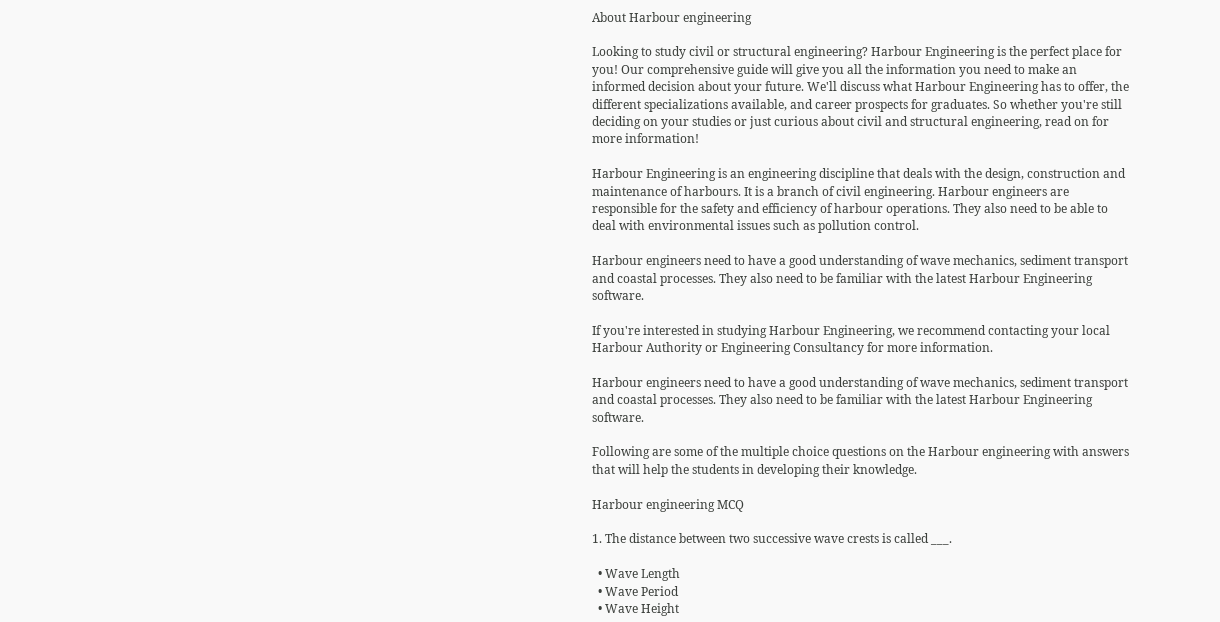About Harbour engineering

Looking to study civil or structural engineering? Harbour Engineering is the perfect place for you! Our comprehensive guide will give you all the information you need to make an informed decision about your future. We'll discuss what Harbour Engineering has to offer, the different specializations available, and career prospects for graduates. So whether you're still deciding on your studies or just curious about civil and structural engineering, read on for more information!

Harbour Engineering is an engineering discipline that deals with the design, construction and maintenance of harbours. It is a branch of civil engineering. Harbour engineers are responsible for the safety and efficiency of harbour operations. They also need to be able to deal with environmental issues such as pollution control.

Harbour engineers need to have a good understanding of wave mechanics, sediment transport and coastal processes. They also need to be familiar with the latest Harbour Engineering software.

If you're interested in studying Harbour Engineering, we recommend contacting your local Harbour Authority or Engineering Consultancy for more information.

Harbour engineers need to have a good understanding of wave mechanics, sediment transport and coastal processes. They also need to be familiar with the latest Harbour Engineering software.

Following are some of the multiple choice questions on the Harbour engineering with answers that will help the students in developing their knowledge.

Harbour engineering MCQ

1. The distance between two successive wave crests is called ___.

  • Wave Length
  • Wave Period
  • Wave Height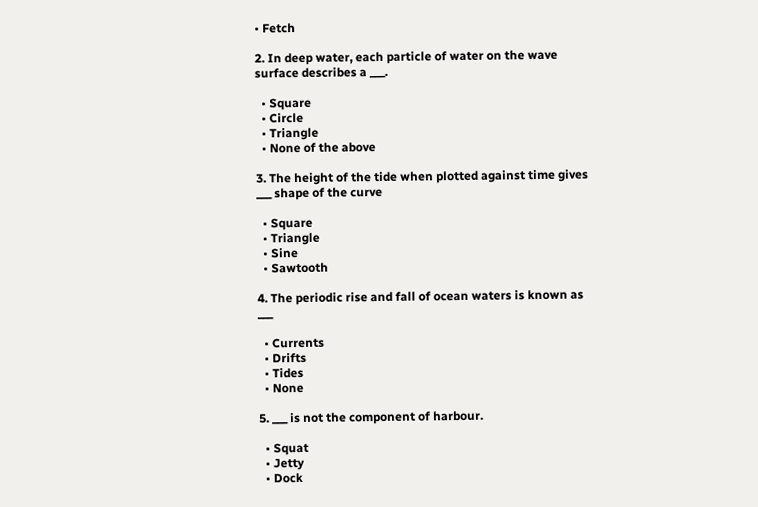• Fetch

2. In deep water, each particle of water on the wave surface describes a ___.

  • Square
  • Circle
  • Triangle
  • None of the above

3. The height of the tide when plotted against time gives ___ shape of the curve

  • Square
  • Triangle
  • Sine
  • Sawtooth

4. The periodic rise and fall of ocean waters is known as ___

  • Currents
  • Drifts
  • Tides
  • None

5. ___ is not the component of harbour.

  • Squat
  • Jetty
  • Dock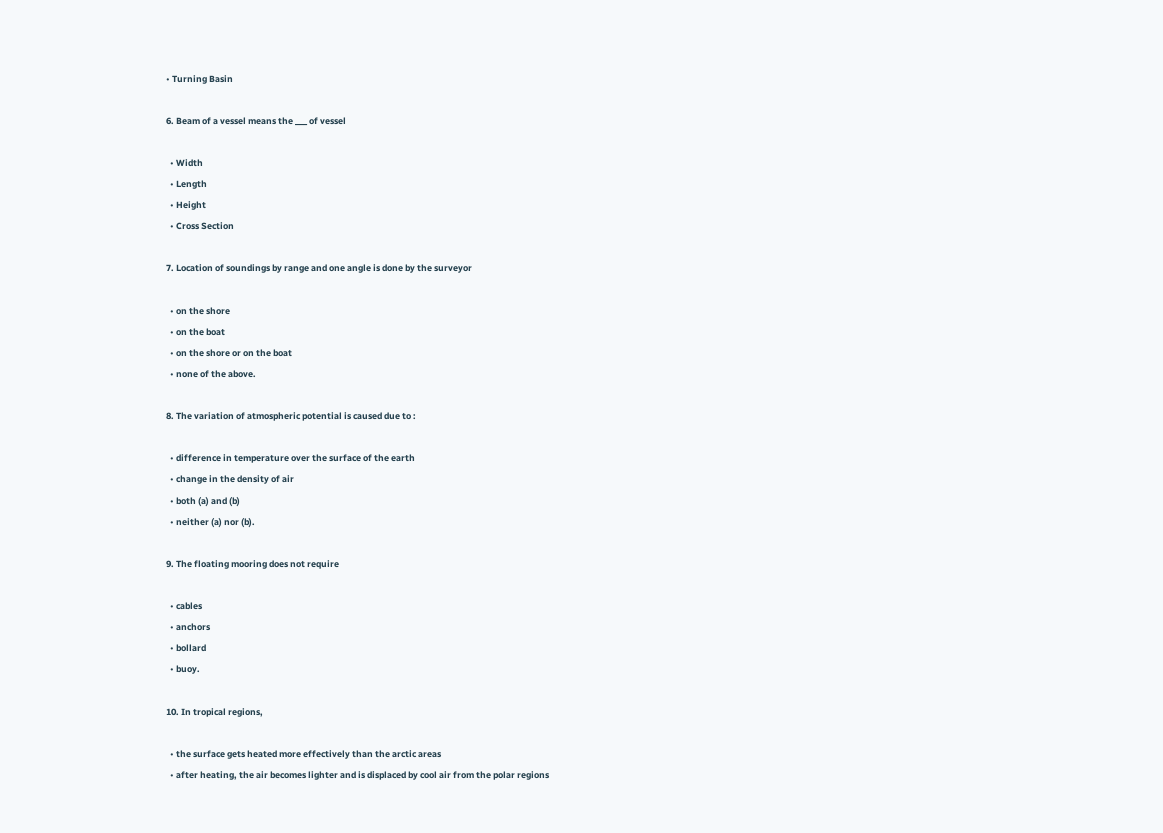• Turning Basin

6. Beam of a vessel means the ___ of vessel

  • Width
  • Length
  • Height
  • Cross Section

7. Location of soundings by range and one angle is done by the surveyor

  • on the shore
  • on the boat
  • on the shore or on the boat
  • none of the above.

8. The variation of atmospheric potential is caused due to :

  • difference in temperature over the surface of the earth
  • change in the density of air
  • both (a) and (b)
  • neither (a) nor (b).

9. The floating mooring does not require

  • cables
  • anchors
  • bollard
  • buoy.

10. In tropical regions,

  • the surface gets heated more effectively than the arctic areas
  • after heating, the air becomes lighter and is displaced by cool air from the polar regions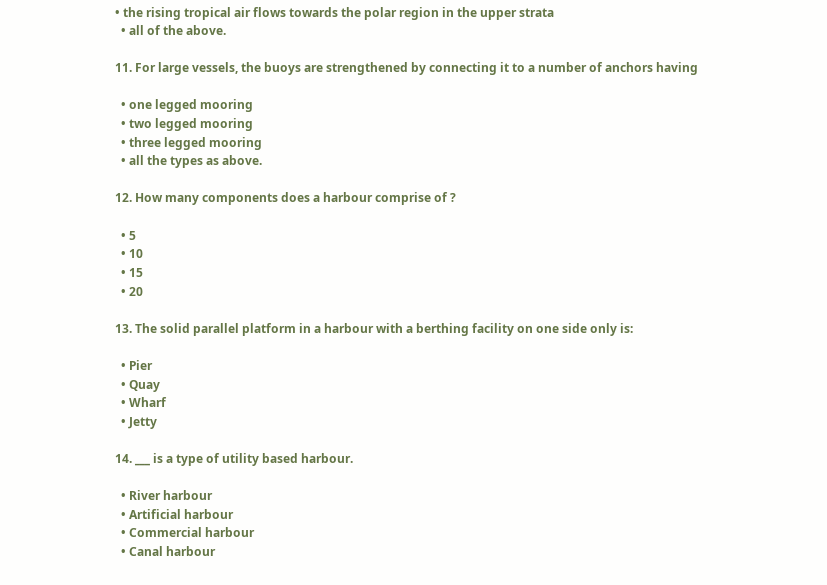• the rising tropical air flows towards the polar region in the upper strata
  • all of the above.

11. For large vessels, the buoys are strengthened by connecting it to a number of anchors having

  • one legged mooring
  • two legged mooring
  • three legged mooring
  • all the types as above.

12. How many components does a harbour comprise of ?

  • 5
  • 10
  • 15
  • 20

13. The solid parallel platform in a harbour with a berthing facility on one side only is:

  • Pier
  • Quay
  • Wharf
  • Jetty

14. ___ is a type of utility based harbour.

  • River harbour
  • Artificial harbour
  • Commercial harbour
  • Canal harbour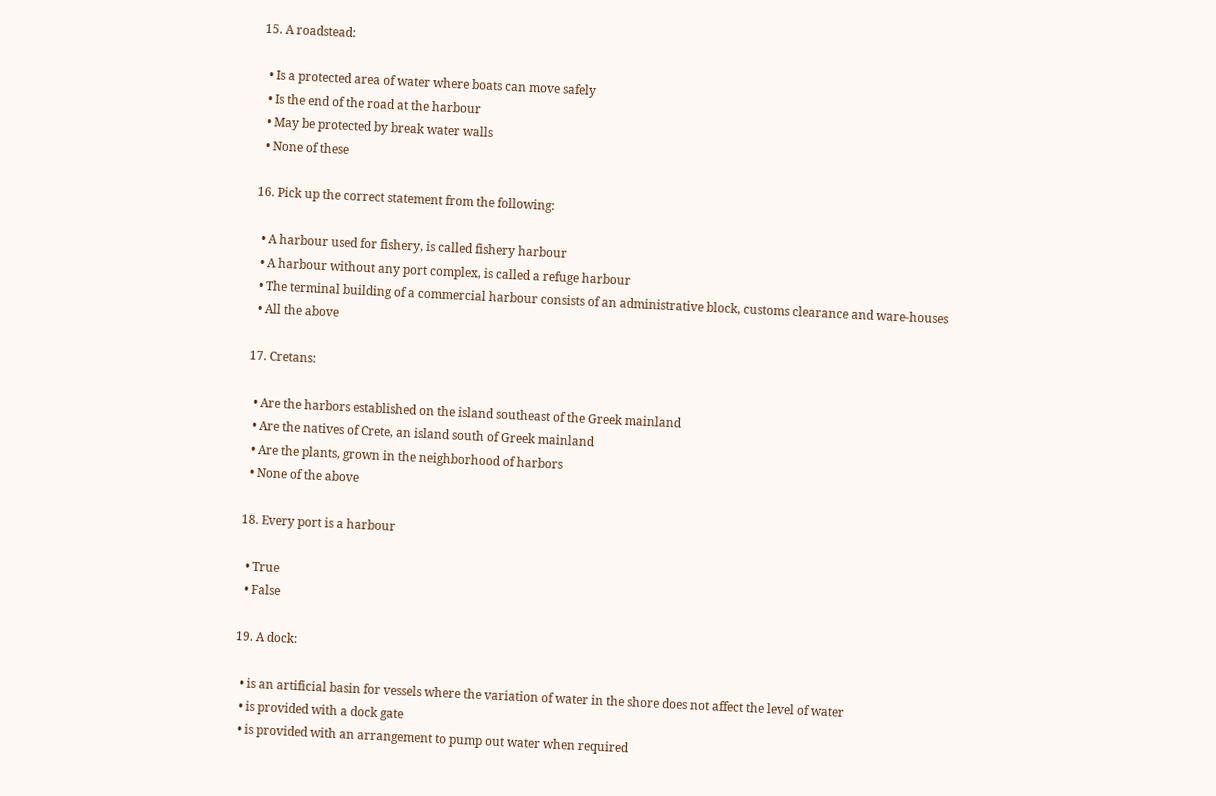15. A roadstead:

  • Is a protected area of water where boats can move safely
  • Is the end of the road at the harbour
  • May be protected by break water walls
  • None of these

16. Pick up the correct statement from the following:

  • A harbour used for fishery, is called fishery harbour
  • A harbour without any port complex, is called a refuge harbour
  • The terminal building of a commercial harbour consists of an administrative block, customs clearance and ware-houses
  • All the above

17. Cretans:

  • Are the harbors established on the island southeast of the Greek mainland
  • Are the natives of Crete, an island south of Greek mainland
  • Are the plants, grown in the neighborhood of harbors
  • None of the above

18. Every port is a harbour

  • True
  • False

19. A dock:

  • is an artificial basin for vessels where the variation of water in the shore does not affect the level of water
  • is provided with a dock gate
  • is provided with an arrangement to pump out water when required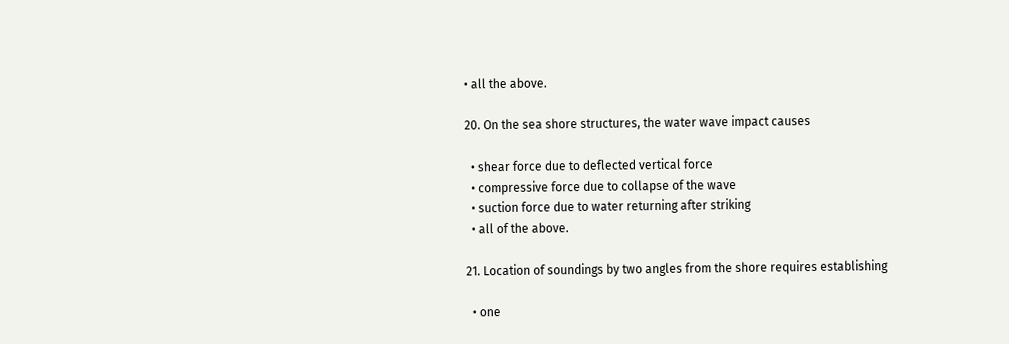• all the above.

20. On the sea shore structures, the water wave impact causes

  • shear force due to deflected vertical force
  • compressive force due to collapse of the wave
  • suction force due to water returning after striking
  • all of the above.

21. Location of soundings by two angles from the shore requires establishing

  • one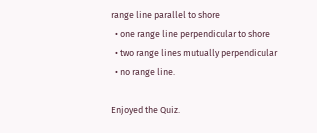range line parallel to shore
  • one range line perpendicular to shore
  • two range lines mutually perpendicular
  • no range line.

Enjoyed the Quiz.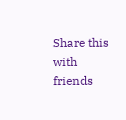Share this with friends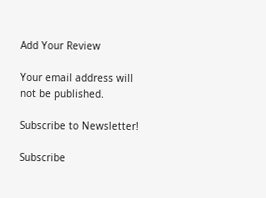Add Your Review

Your email address will not be published.

Subscribe to Newsletter!

Subscribe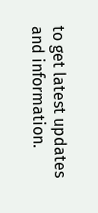to get latest updates and information.